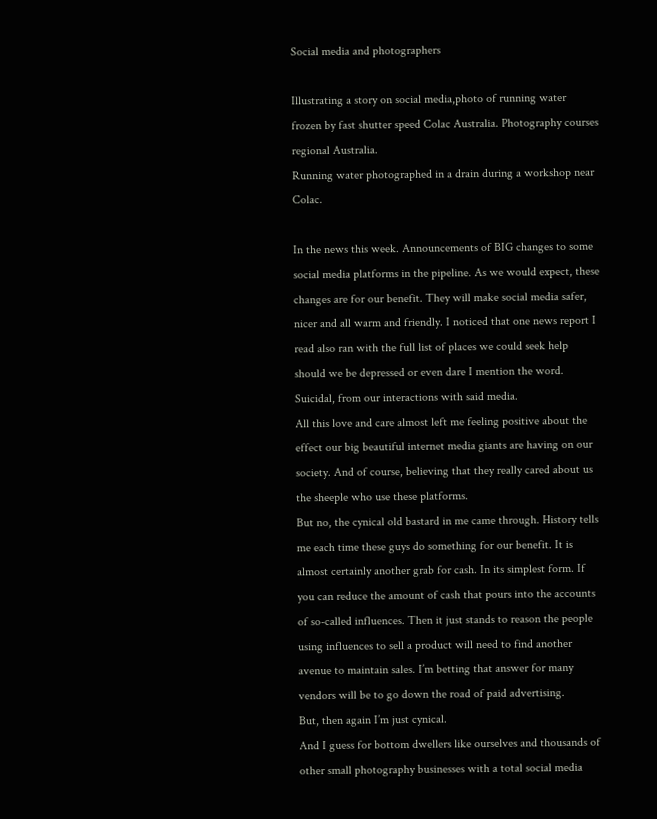Social media and photographers

Illustrating a story on social media,photo of running water frozen by fast shutter speed Colac Australia. Photography courses regional Australia.
Running water photographed in a drain during a workshop near Colac.

In the news this week. Announcements of BIG changes to some social media platforms in the pipeline. As we would expect, these changes are for our benefit. They will make social media safer, nicer and all warm and friendly. I noticed that one news report I read also ran with the full list of places we could seek help should we be depressed or even dare I mention the word. Suicidal, from our interactions with said media.
All this love and care almost left me feeling positive about the effect our big beautiful internet media giants are having on our society. And of course, believing that they really cared about us the sheeple who use these platforms.
But no, the cynical old bastard in me came through. History tells me each time these guys do something for our benefit. It is almost certainly another grab for cash. In its simplest form. If you can reduce the amount of cash that pours into the accounts of so-called influences. Then it just stands to reason the people using influences to sell a product will need to find another avenue to maintain sales. I’m betting that answer for many vendors will be to go down the road of paid advertising.
But, then again I’m just cynical.
And I guess for bottom dwellers like ourselves and thousands of other small photography businesses with a total social media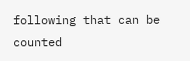following that can be counted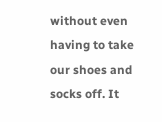without even having to take our shoes and socks off. It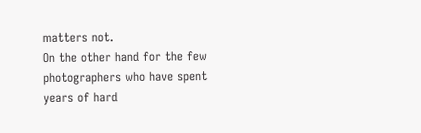matters not.
On the other hand for the few photographers who have spent years of hard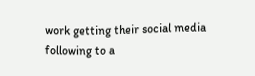work getting their social media following to a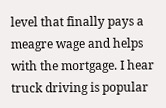level that finally pays a meagre wage and helps with the mortgage. I hear truck driving is popular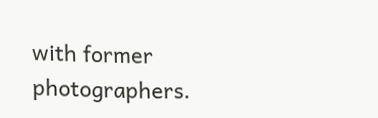with former photographers.